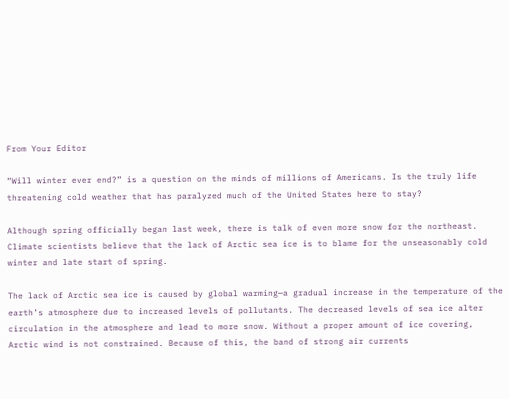From Your Editor

“Will winter ever end?” is a question on the minds of millions of Americans. Is the truly life threatening cold weather that has paralyzed much of the United States here to stay?

Although spring officially began last week, there is talk of even more snow for the northeast. Climate scientists believe that the lack of Arctic sea ice is to blame for the unseasonably cold winter and late start of spring.

The lack of Arctic sea ice is caused by global warming—a gradual increase in the temperature of the earth’s atmosphere due to increased levels of pollutants. The decreased levels of sea ice alter circulation in the atmosphere and lead to more snow. Without a proper amount of ice covering, Arctic wind is not constrained. Because of this, the band of strong air currents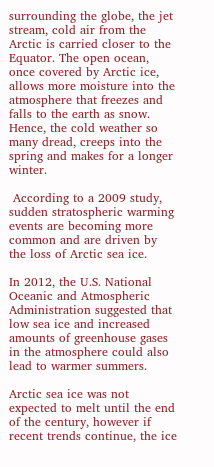surrounding the globe, the jet stream, cold air from the Arctic is carried closer to the Equator. The open ocean, once covered by Arctic ice, allows more moisture into the atmosphere that freezes and falls to the earth as snow. Hence, the cold weather so many dread, creeps into the spring and makes for a longer winter.

 According to a 2009 study, sudden stratospheric warming events are becoming more common and are driven by the loss of Arctic sea ice.

In 2012, the U.S. National Oceanic and Atmospheric Administration suggested that low sea ice and increased amounts of greenhouse gases in the atmosphere could also lead to warmer summers.

Arctic sea ice was not expected to melt until the end of the century, however if recent trends continue, the ice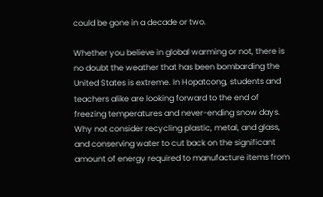could be gone in a decade or two.

Whether you believe in global warming or not, there is no doubt the weather that has been bombarding the United States is extreme. In Hopatcong, students and teachers alike are looking forward to the end of freezing temperatures and never-ending snow days. Why not consider recycling plastic, metal, and glass, and conserving water to cut back on the significant amount of energy required to manufacture items from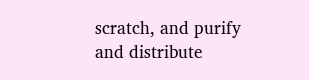scratch, and purify and distribute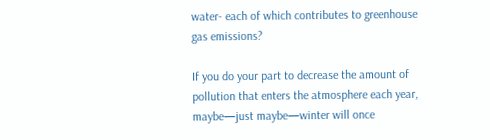water- each of which contributes to greenhouse gas emissions?

If you do your part to decrease the amount of pollution that enters the atmosphere each year, maybe—just maybe—winter will once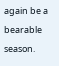again be a bearable season.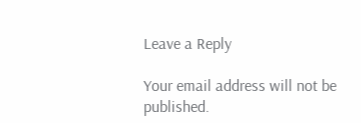Leave a Reply

Your email address will not be published.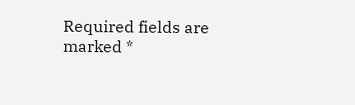Required fields are marked *